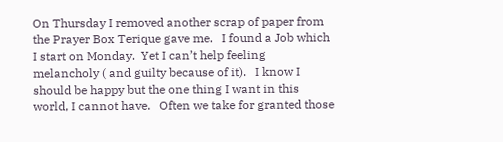On Thursday I removed another scrap of paper from the Prayer Box Terique gave me.   I found a Job which I start on Monday.  Yet I can’t help feeling melancholy ( and guilty because of it).   I know I should be happy but the one thing I want in this world, I cannot have.   Often we take for granted those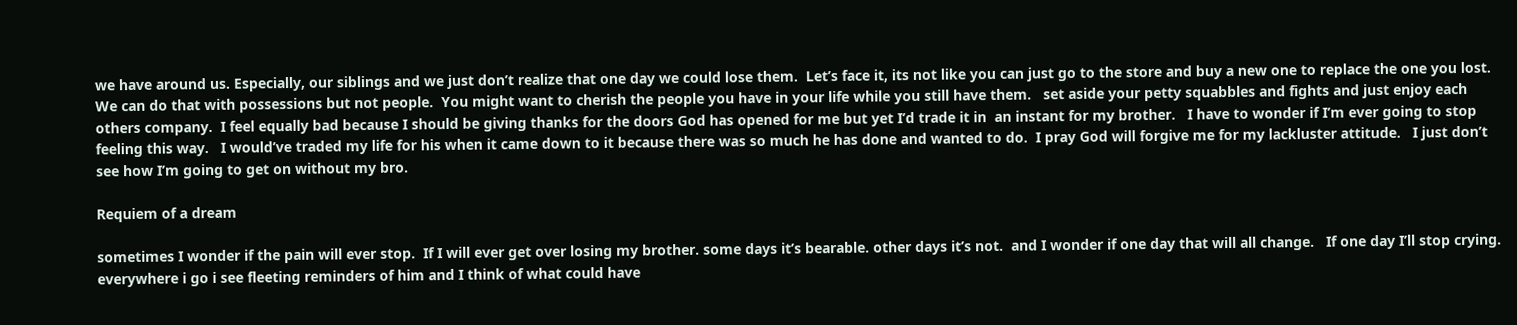we have around us. Especially, our siblings and we just don’t realize that one day we could lose them.  Let’s face it, its not like you can just go to the store and buy a new one to replace the one you lost.   We can do that with possessions but not people.  You might want to cherish the people you have in your life while you still have them.   set aside your petty squabbles and fights and just enjoy each others company.  I feel equally bad because I should be giving thanks for the doors God has opened for me but yet I’d trade it in  an instant for my brother.   I have to wonder if I’m ever going to stop feeling this way.   I would’ve traded my life for his when it came down to it because there was so much he has done and wanted to do.  I pray God will forgive me for my lackluster attitude.   I just don’t see how I’m going to get on without my bro.

Requiem of a dream

sometimes I wonder if the pain will ever stop.  If I will ever get over losing my brother. some days it’s bearable. other days it’s not.  and I wonder if one day that will all change.   If one day I’ll stop crying.  everywhere i go i see fleeting reminders of him and I think of what could have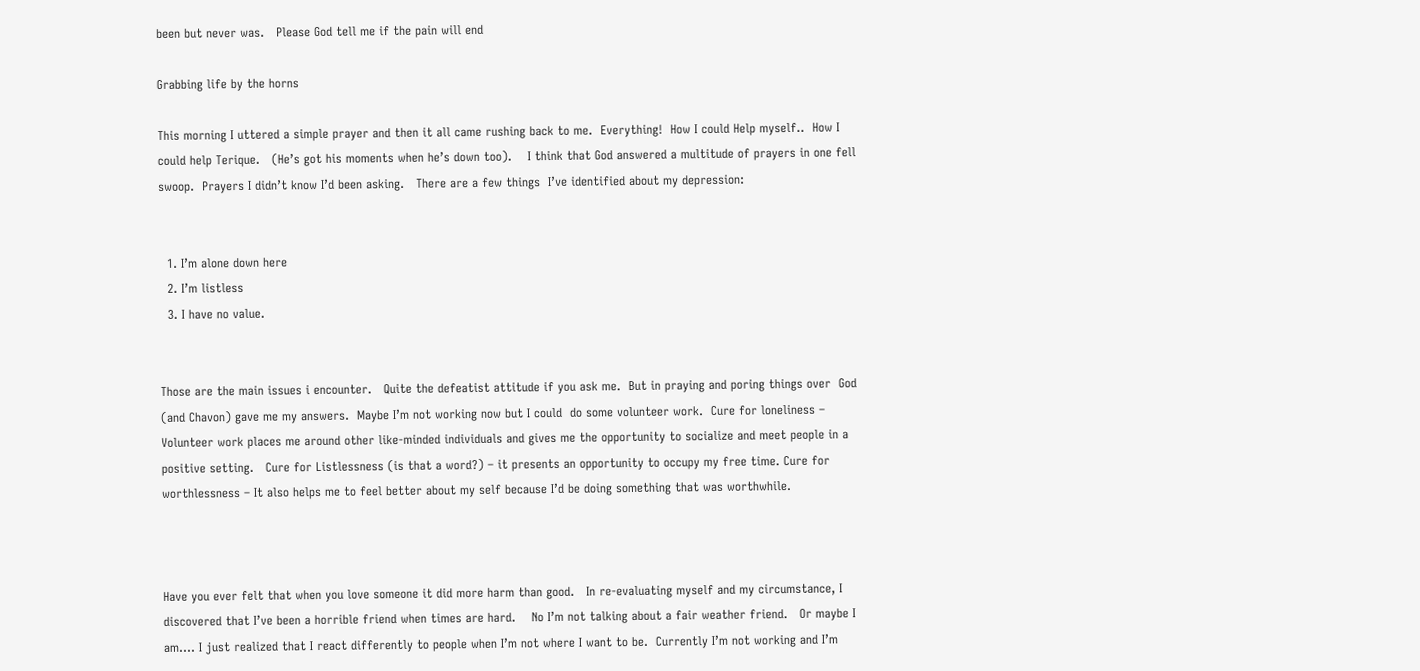been but never was.   Please God tell me if the pain will end

Grabbing life by the horns

This morning I uttered a simple prayer and then it all came rushing back to me.  Everything!  How I could Help myself..  How I could help Terique.   (He’s got his moments when he’s down too).    I think that God answered a multitude of prayers in one fell swoop.  Prayers I didn’t know I’d been asking.   There are a few things  I’ve identified about my depression:


  1. I’m alone down here
  2. I’m listless
  3. I have no value.


Those are the main issues i encounter.   Quite the defeatist attitude if you ask me.  But in praying and poring things over  God  (and Chavon) gave me my answers.  Maybe I’m not working now but I could  do some volunteer work.  Cure for loneliness – Volunteer work places me around other like-minded individuals and gives me the opportunity to socialize and meet people in a positive setting.   Cure for Listlessness (is that a word?) – it presents an opportunity to occupy my free time. Cure for worthlessness – It also helps me to feel better about my self because I’d be doing something that was worthwhile.



Have you ever felt that when you love someone it did more harm than good.   In re-evaluating myself and my circumstance, I discovered that I’ve been a horrible friend when times are hard.    No I’m not talking about a fair weather friend.   Or maybe I am…. I just realized that I react differently to people when I’m not where I want to be.  Currently I’m not working and I’m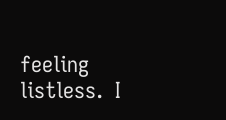feeling listless.  I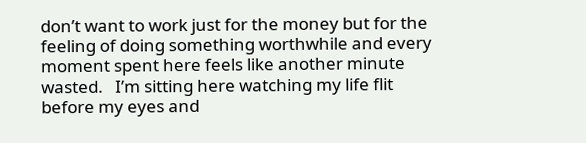don’t want to work just for the money but for the feeling of doing something worthwhile and every moment spent here feels like another minute wasted.   I’m sitting here watching my life flit before my eyes and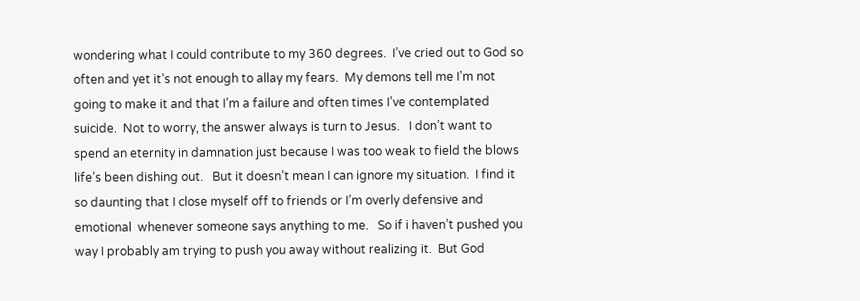wondering what I could contribute to my 360 degrees.  I’ve cried out to God so often and yet it’s not enough to allay my fears.  My demons tell me I’m not going to make it and that I’m a failure and often times I’ve contemplated suicide.  Not to worry, the answer always is turn to Jesus.   I don’t want to spend an eternity in damnation just because I was too weak to field the blows life’s been dishing out.   But it doesn’t mean I can ignore my situation.  I find it so daunting that I close myself off to friends or I’m overly defensive and emotional  whenever someone says anything to me.   So if i haven’t pushed you way I probably am trying to push you away without realizing it.  But God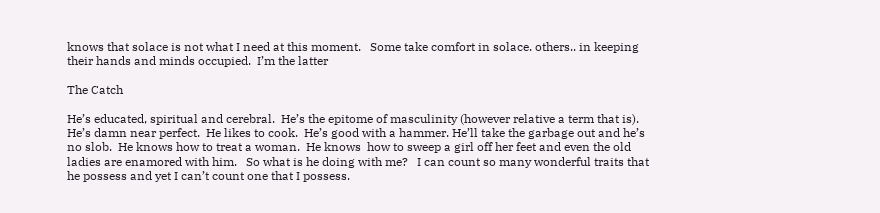knows that solace is not what I need at this moment.   Some take comfort in solace. others.. in keeping their hands and minds occupied.  I’m the latter

The Catch

He’s educated, spiritual and cerebral.  He’s the epitome of masculinity (however relative a term that is).  He’s damn near perfect.  He likes to cook.  He’s good with a hammer. He’ll take the garbage out and he’s no slob.  He knows how to treat a woman.  He knows  how to sweep a girl off her feet and even the old ladies are enamored with him.   So what is he doing with me?   I can count so many wonderful traits that he possess and yet I can’t count one that I possess.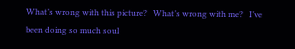What’s wrong with this picture?   What’s wrong with me?   I’ve been doing so much soul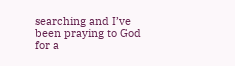searching and I’ve been praying to God for a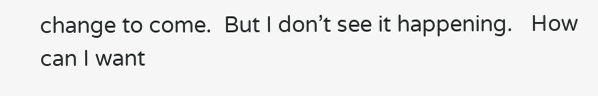change to come.  But I don’t see it happening.   How can I want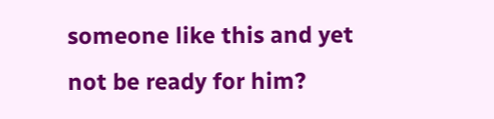someone like this and yet not be ready for him?